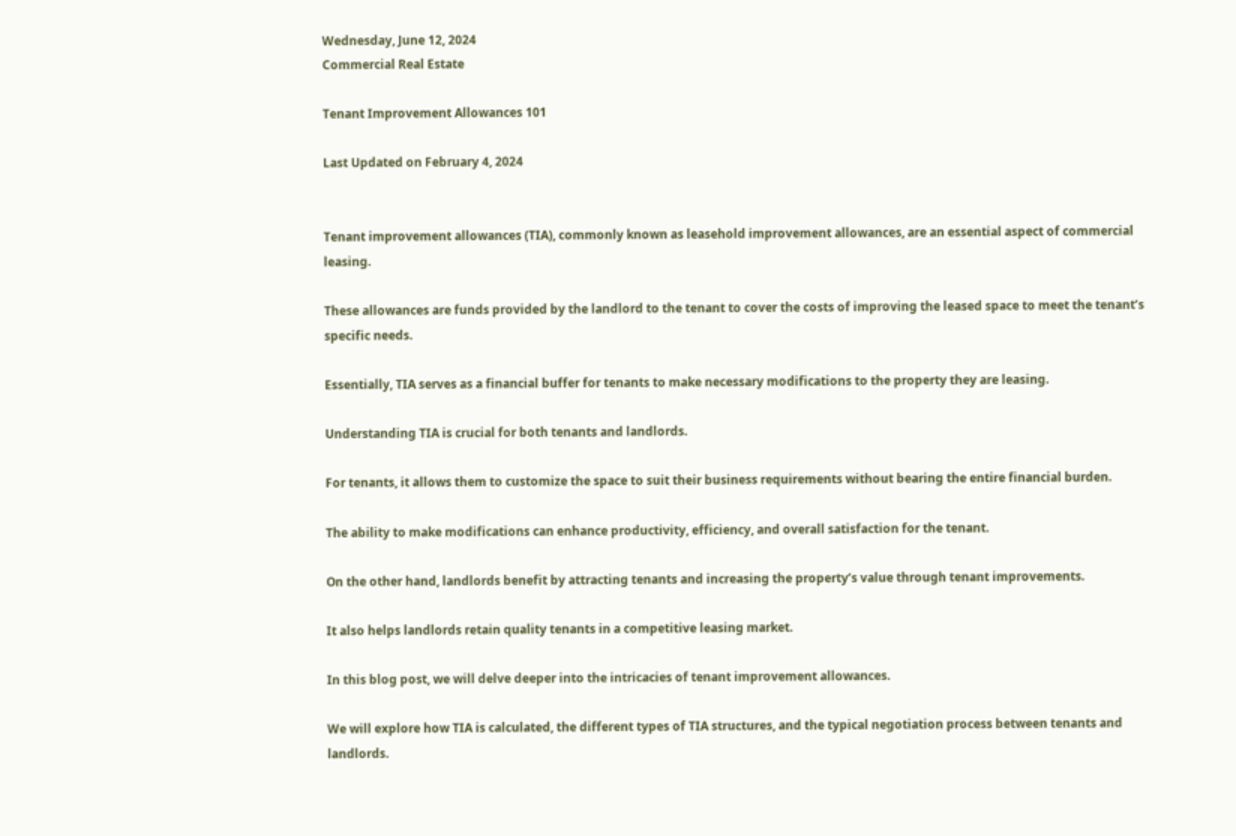Wednesday, June 12, 2024
Commercial Real Estate

Tenant Improvement Allowances 101

Last Updated on February 4, 2024


Tenant improvement allowances (TIA), commonly known as leasehold improvement allowances, are an essential aspect of commercial leasing.

These allowances are funds provided by the landlord to the tenant to cover the costs of improving the leased space to meet the tenant’s specific needs.

Essentially, TIA serves as a financial buffer for tenants to make necessary modifications to the property they are leasing.

Understanding TIA is crucial for both tenants and landlords.

For tenants, it allows them to customize the space to suit their business requirements without bearing the entire financial burden.

The ability to make modifications can enhance productivity, efficiency, and overall satisfaction for the tenant.

On the other hand, landlords benefit by attracting tenants and increasing the property’s value through tenant improvements.

It also helps landlords retain quality tenants in a competitive leasing market.

In this blog post, we will delve deeper into the intricacies of tenant improvement allowances.

We will explore how TIA is calculated, the different types of TIA structures, and the typical negotiation process between tenants and landlords.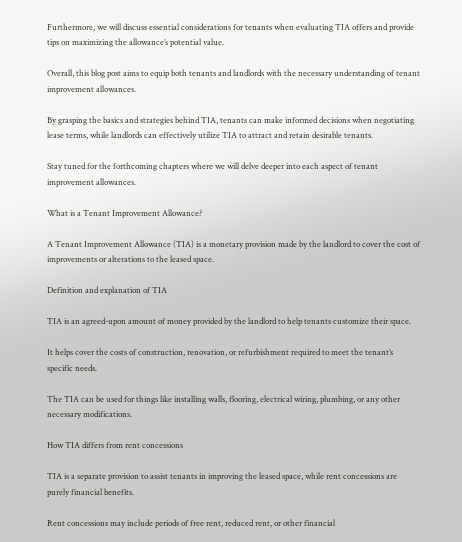Furthermore, we will discuss essential considerations for tenants when evaluating TIA offers and provide tips on maximizing the allowance’s potential value.

Overall, this blog post aims to equip both tenants and landlords with the necessary understanding of tenant improvement allowances.

By grasping the basics and strategies behind TIA, tenants can make informed decisions when negotiating lease terms, while landlords can effectively utilize TIA to attract and retain desirable tenants.

Stay tuned for the forthcoming chapters where we will delve deeper into each aspect of tenant improvement allowances.

What is a Tenant Improvement Allowance?

A Tenant Improvement Allowance (TIA) is a monetary provision made by the landlord to cover the cost of improvements or alterations to the leased space.

Definition and explanation of TIA

TIA is an agreed-upon amount of money provided by the landlord to help tenants customize their space.

It helps cover the costs of construction, renovation, or refurbishment required to meet the tenant’s specific needs.

The TIA can be used for things like installing walls, flooring, electrical wiring, plumbing, or any other necessary modifications.

How TIA differs from rent concessions

TIA is a separate provision to assist tenants in improving the leased space, while rent concessions are purely financial benefits.

Rent concessions may include periods of free rent, reduced rent, or other financial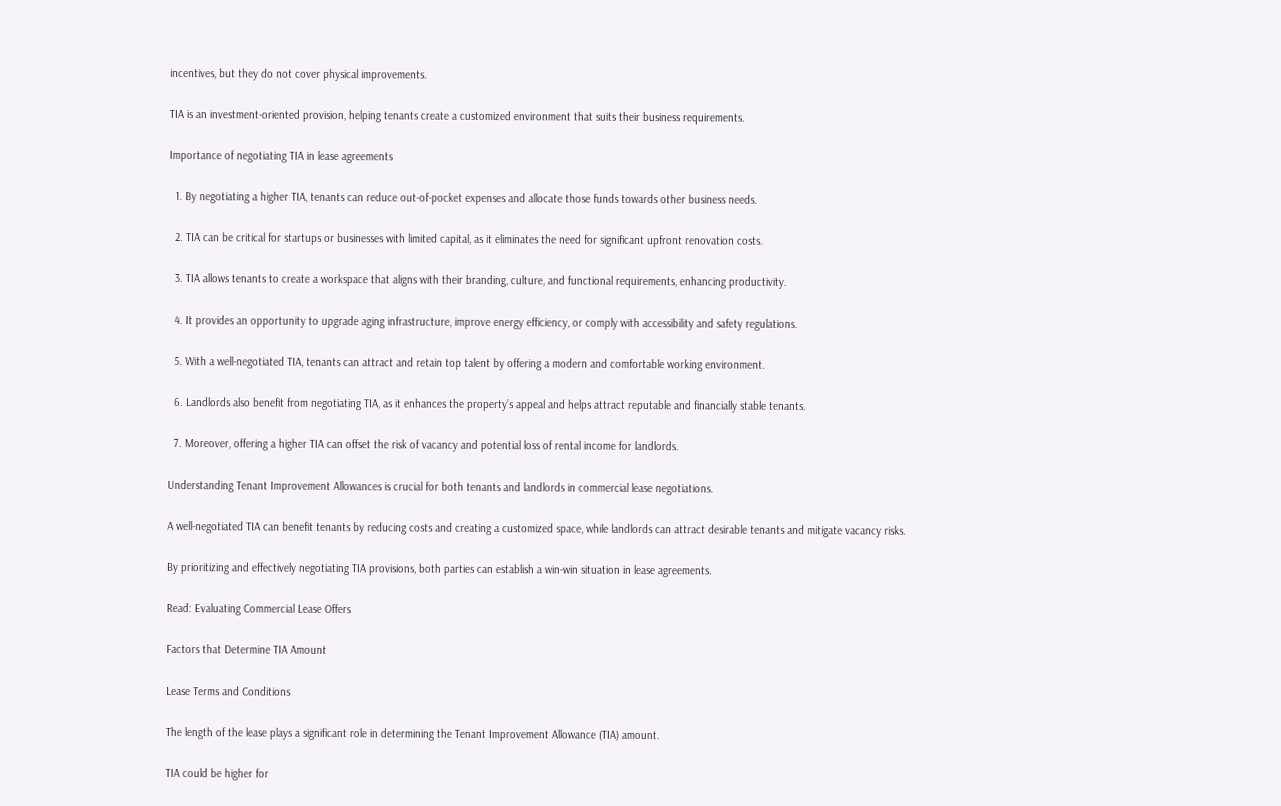incentives, but they do not cover physical improvements.

TIA is an investment-oriented provision, helping tenants create a customized environment that suits their business requirements.

Importance of negotiating TIA in lease agreements

  1. By negotiating a higher TIA, tenants can reduce out-of-pocket expenses and allocate those funds towards other business needs.

  2. TIA can be critical for startups or businesses with limited capital, as it eliminates the need for significant upfront renovation costs.

  3. TIA allows tenants to create a workspace that aligns with their branding, culture, and functional requirements, enhancing productivity.

  4. It provides an opportunity to upgrade aging infrastructure, improve energy efficiency, or comply with accessibility and safety regulations.

  5. With a well-negotiated TIA, tenants can attract and retain top talent by offering a modern and comfortable working environment.

  6. Landlords also benefit from negotiating TIA, as it enhances the property’s appeal and helps attract reputable and financially stable tenants.

  7. Moreover, offering a higher TIA can offset the risk of vacancy and potential loss of rental income for landlords.

Understanding Tenant Improvement Allowances is crucial for both tenants and landlords in commercial lease negotiations.

A well-negotiated TIA can benefit tenants by reducing costs and creating a customized space, while landlords can attract desirable tenants and mitigate vacancy risks.

By prioritizing and effectively negotiating TIA provisions, both parties can establish a win-win situation in lease agreements.

Read: Evaluating Commercial Lease Offers

Factors that Determine TIA Amount

Lease Terms and Conditions

The length of the lease plays a significant role in determining the Tenant Improvement Allowance (TIA) amount.

TIA could be higher for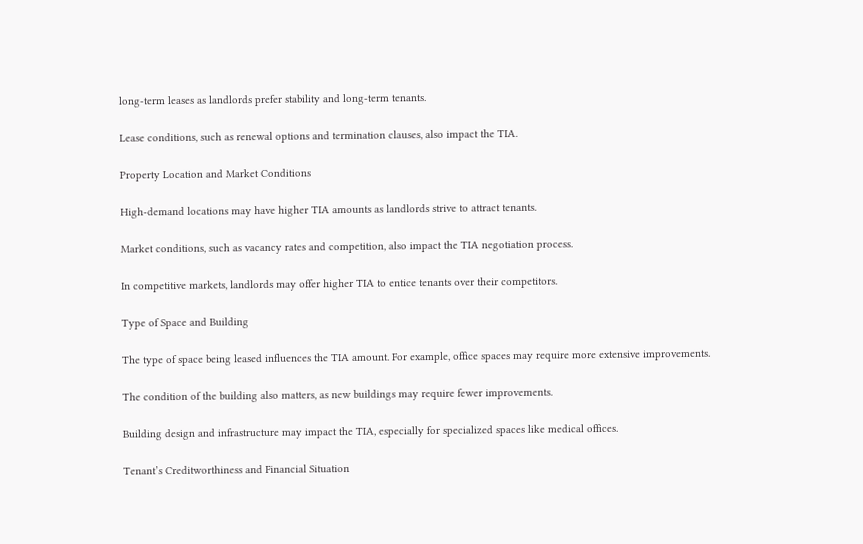long-term leases as landlords prefer stability and long-term tenants.

Lease conditions, such as renewal options and termination clauses, also impact the TIA.

Property Location and Market Conditions

High-demand locations may have higher TIA amounts as landlords strive to attract tenants.

Market conditions, such as vacancy rates and competition, also impact the TIA negotiation process.

In competitive markets, landlords may offer higher TIA to entice tenants over their competitors.

Type of Space and Building

The type of space being leased influences the TIA amount. For example, office spaces may require more extensive improvements.

The condition of the building also matters, as new buildings may require fewer improvements.

Building design and infrastructure may impact the TIA, especially for specialized spaces like medical offices.

Tenant’s Creditworthiness and Financial Situation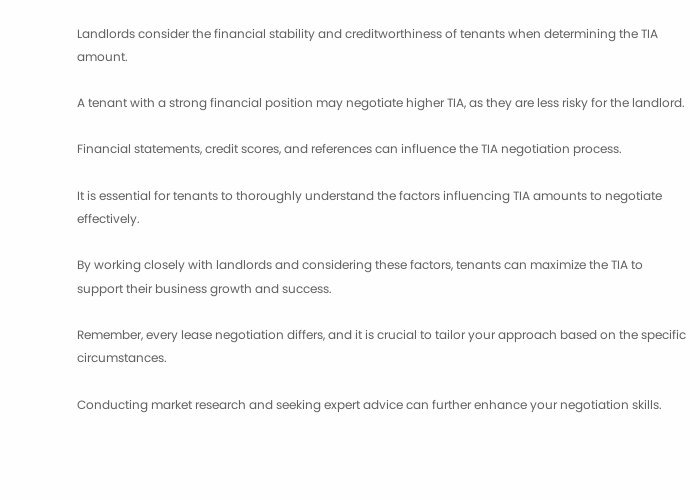Landlords consider the financial stability and creditworthiness of tenants when determining the TIA amount.

A tenant with a strong financial position may negotiate higher TIA, as they are less risky for the landlord.

Financial statements, credit scores, and references can influence the TIA negotiation process.

It is essential for tenants to thoroughly understand the factors influencing TIA amounts to negotiate effectively.

By working closely with landlords and considering these factors, tenants can maximize the TIA to support their business growth and success.

Remember, every lease negotiation differs, and it is crucial to tailor your approach based on the specific circumstances.

Conducting market research and seeking expert advice can further enhance your negotiation skills.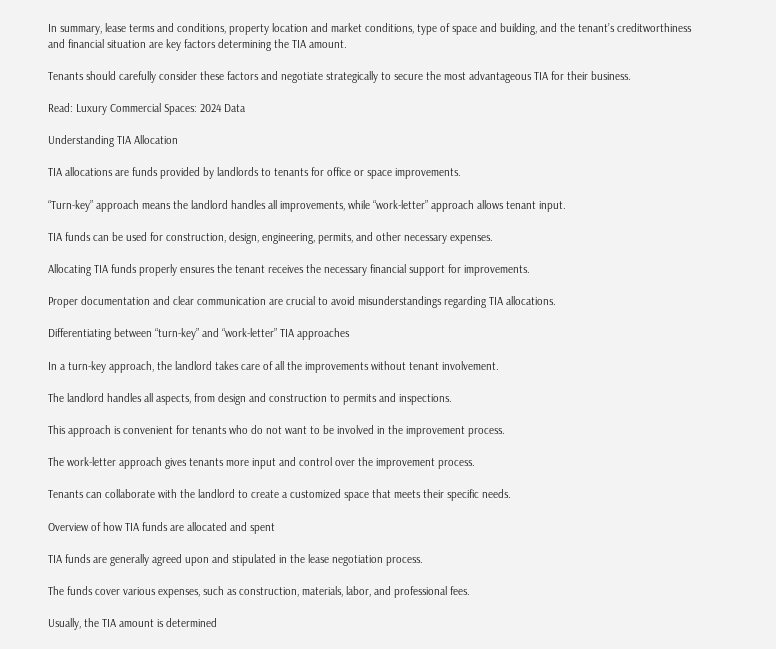In summary, lease terms and conditions, property location and market conditions, type of space and building, and the tenant’s creditworthiness and financial situation are key factors determining the TIA amount.

Tenants should carefully consider these factors and negotiate strategically to secure the most advantageous TIA for their business.

Read: Luxury Commercial Spaces: 2024 Data

Understanding TIA Allocation

TIA allocations are funds provided by landlords to tenants for office or space improvements.

“Turn-key” approach means the landlord handles all improvements, while “work-letter” approach allows tenant input.

TIA funds can be used for construction, design, engineering, permits, and other necessary expenses.

Allocating TIA funds properly ensures the tenant receives the necessary financial support for improvements.

Proper documentation and clear communication are crucial to avoid misunderstandings regarding TIA allocations.

Differentiating between “turn-key” and “work-letter” TIA approaches

In a turn-key approach, the landlord takes care of all the improvements without tenant involvement.

The landlord handles all aspects, from design and construction to permits and inspections.

This approach is convenient for tenants who do not want to be involved in the improvement process.

The work-letter approach gives tenants more input and control over the improvement process.

Tenants can collaborate with the landlord to create a customized space that meets their specific needs.

Overview of how TIA funds are allocated and spent

TIA funds are generally agreed upon and stipulated in the lease negotiation process.

The funds cover various expenses, such as construction, materials, labor, and professional fees.

Usually, the TIA amount is determined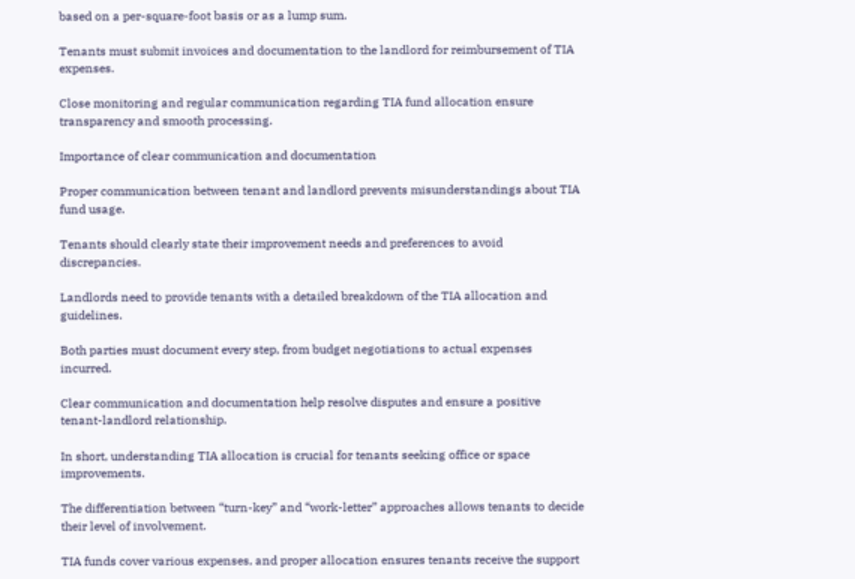based on a per-square-foot basis or as a lump sum.

Tenants must submit invoices and documentation to the landlord for reimbursement of TIA expenses.

Close monitoring and regular communication regarding TIA fund allocation ensure transparency and smooth processing.

Importance of clear communication and documentation

Proper communication between tenant and landlord prevents misunderstandings about TIA fund usage.

Tenants should clearly state their improvement needs and preferences to avoid discrepancies.

Landlords need to provide tenants with a detailed breakdown of the TIA allocation and guidelines.

Both parties must document every step, from budget negotiations to actual expenses incurred.

Clear communication and documentation help resolve disputes and ensure a positive tenant-landlord relationship.

In short, understanding TIA allocation is crucial for tenants seeking office or space improvements.

The differentiation between “turn-key” and “work-letter” approaches allows tenants to decide their level of involvement.

TIA funds cover various expenses, and proper allocation ensures tenants receive the support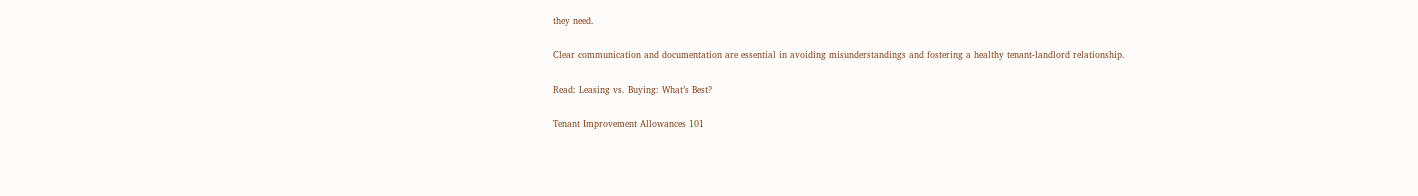they need.

Clear communication and documentation are essential in avoiding misunderstandings and fostering a healthy tenant-landlord relationship.

Read: Leasing vs. Buying: What’s Best?

Tenant Improvement Allowances 101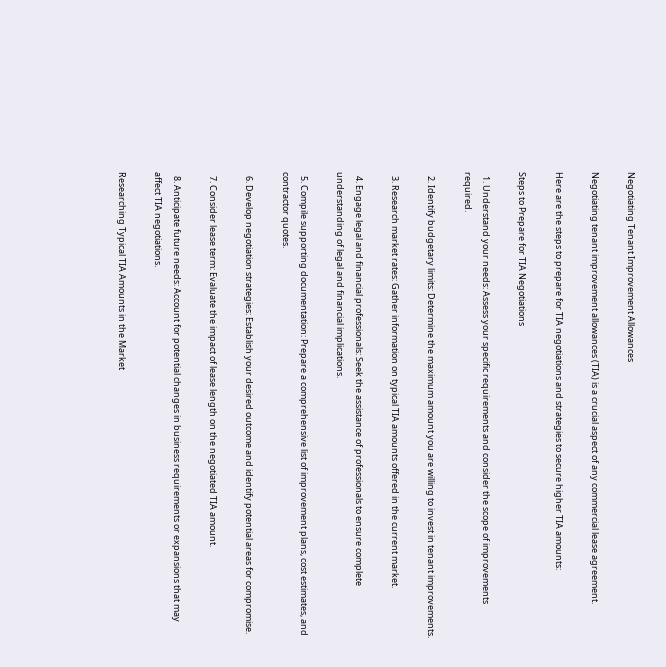Negotiating Tenant Improvement Allowances

Negotiating tenant improvement allowances (TIA) is a crucial aspect of any commercial lease agreement.

Here are the steps to prepare for TIA negotiations and strategies to secure higher TIA amounts:

Steps to Prepare for TIA Negotiations

  1. Understand your needs: Assess your specific requirements and consider the scope of improvements required.

  2. Identify budgetary limits: Determine the maximum amount you are willing to invest in tenant improvements.

  3. Research market rates: Gather information on typical TIA amounts offered in the current market.

  4. Engage legal and financial professionals: Seek the assistance of professionals to ensure complete understanding of legal and financial implications.

  5. Compile supporting documentation: Prepare a comprehensive list of improvement plans, cost estimates, and contractor quotes.

  6. Develop negotiation strategies: Establish your desired outcome and identify potential areas for compromise.

  7. Consider lease term: Evaluate the impact of lease length on the negotiated TIA amount.

  8. Anticipate future needs: Account for potential changes in business requirements or expansions that may affect TIA negotiations.

Researching Typical TIA Amounts in the Market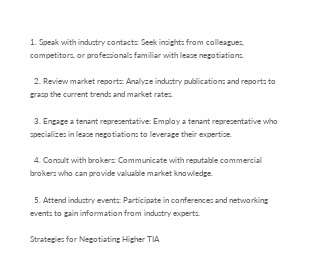1. Speak with industry contacts: Seek insights from colleagues, competitors, or professionals familiar with lease negotiations.

  2. Review market reports: Analyze industry publications and reports to grasp the current trends and market rates.

  3. Engage a tenant representative: Employ a tenant representative who specializes in lease negotiations to leverage their expertise.

  4. Consult with brokers: Communicate with reputable commercial brokers who can provide valuable market knowledge.

  5. Attend industry events: Participate in conferences and networking events to gain information from industry experts.

Strategies for Negotiating Higher TIA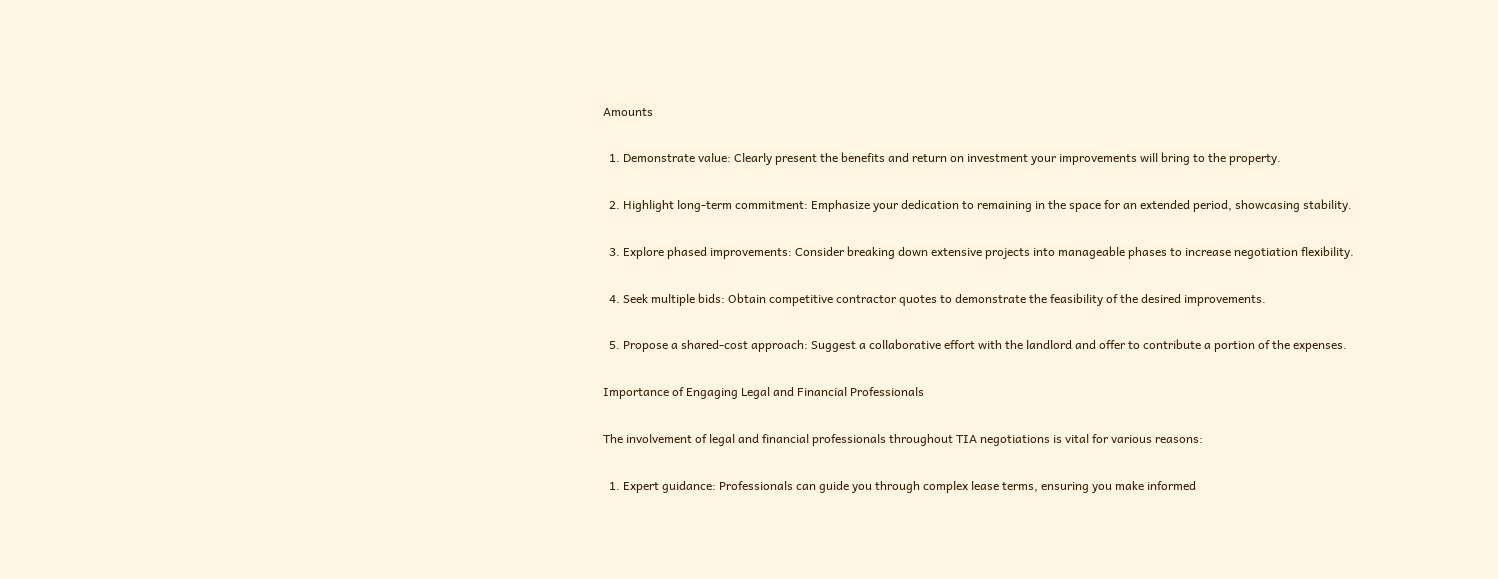Amounts

  1. Demonstrate value: Clearly present the benefits and return on investment your improvements will bring to the property.

  2. Highlight long-term commitment: Emphasize your dedication to remaining in the space for an extended period, showcasing stability.

  3. Explore phased improvements: Consider breaking down extensive projects into manageable phases to increase negotiation flexibility.

  4. Seek multiple bids: Obtain competitive contractor quotes to demonstrate the feasibility of the desired improvements.

  5. Propose a shared-cost approach: Suggest a collaborative effort with the landlord and offer to contribute a portion of the expenses.

Importance of Engaging Legal and Financial Professionals

The involvement of legal and financial professionals throughout TIA negotiations is vital for various reasons:

  1. Expert guidance: Professionals can guide you through complex lease terms, ensuring you make informed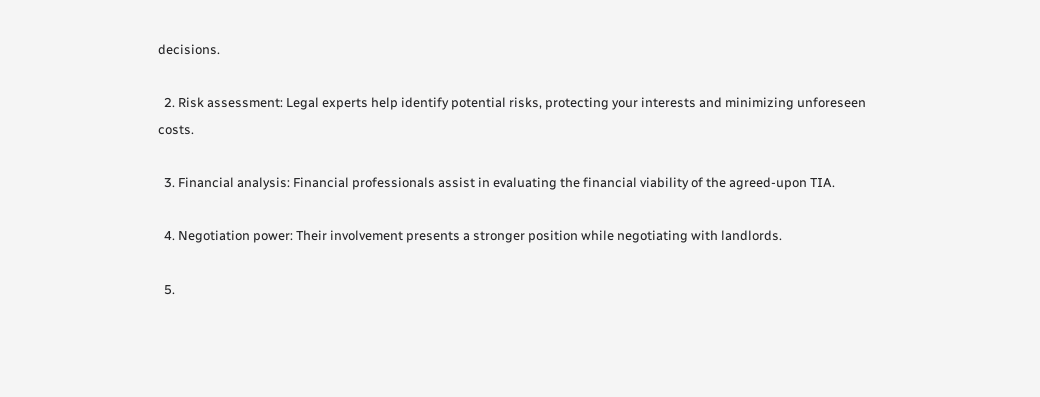decisions.

  2. Risk assessment: Legal experts help identify potential risks, protecting your interests and minimizing unforeseen costs.

  3. Financial analysis: Financial professionals assist in evaluating the financial viability of the agreed-upon TIA.

  4. Negotiation power: Their involvement presents a stronger position while negotiating with landlords.

  5.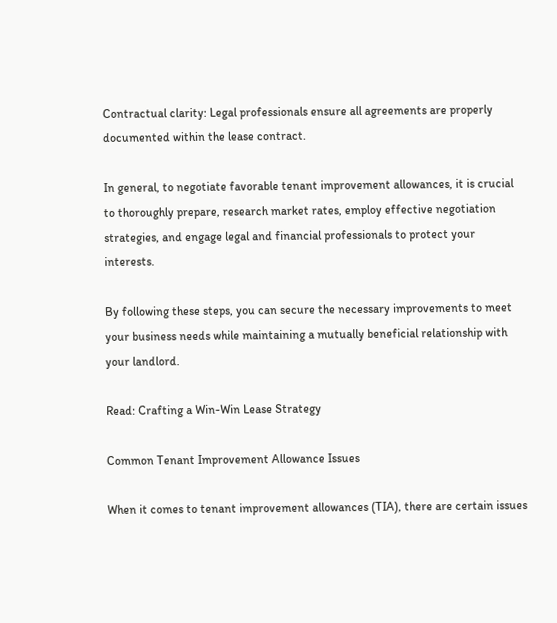Contractual clarity: Legal professionals ensure all agreements are properly documented within the lease contract.

In general, to negotiate favorable tenant improvement allowances, it is crucial to thoroughly prepare, research market rates, employ effective negotiation strategies, and engage legal and financial professionals to protect your interests.

By following these steps, you can secure the necessary improvements to meet your business needs while maintaining a mutually beneficial relationship with your landlord.

Read: Crafting a Win-Win Lease Strategy

Common Tenant Improvement Allowance Issues

When it comes to tenant improvement allowances (TIA), there are certain issues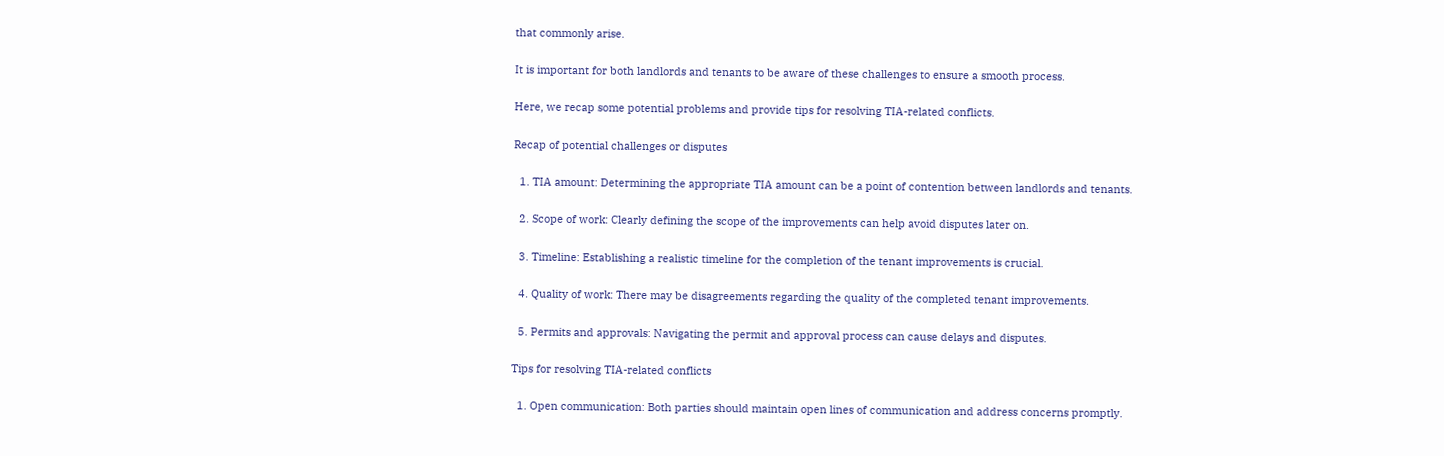that commonly arise.

It is important for both landlords and tenants to be aware of these challenges to ensure a smooth process.

Here, we recap some potential problems and provide tips for resolving TIA-related conflicts.

Recap of potential challenges or disputes

  1. TIA amount: Determining the appropriate TIA amount can be a point of contention between landlords and tenants.

  2. Scope of work: Clearly defining the scope of the improvements can help avoid disputes later on.

  3. Timeline: Establishing a realistic timeline for the completion of the tenant improvements is crucial.

  4. Quality of work: There may be disagreements regarding the quality of the completed tenant improvements.

  5. Permits and approvals: Navigating the permit and approval process can cause delays and disputes.

Tips for resolving TIA-related conflicts

  1. Open communication: Both parties should maintain open lines of communication and address concerns promptly.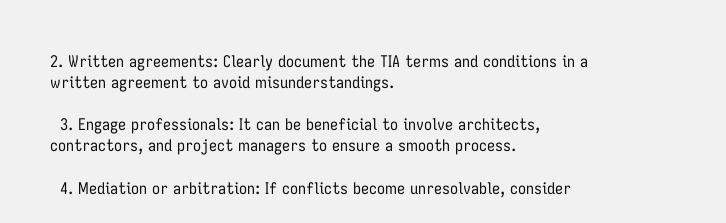2. Written agreements: Clearly document the TIA terms and conditions in a written agreement to avoid misunderstandings.

  3. Engage professionals: It can be beneficial to involve architects, contractors, and project managers to ensure a smooth process.

  4. Mediation or arbitration: If conflicts become unresolvable, consider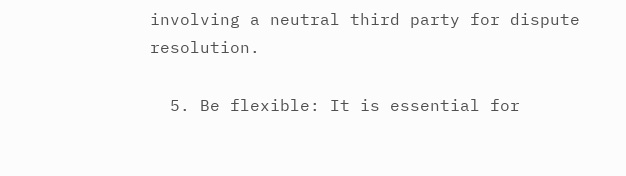involving a neutral third party for dispute resolution.

  5. Be flexible: It is essential for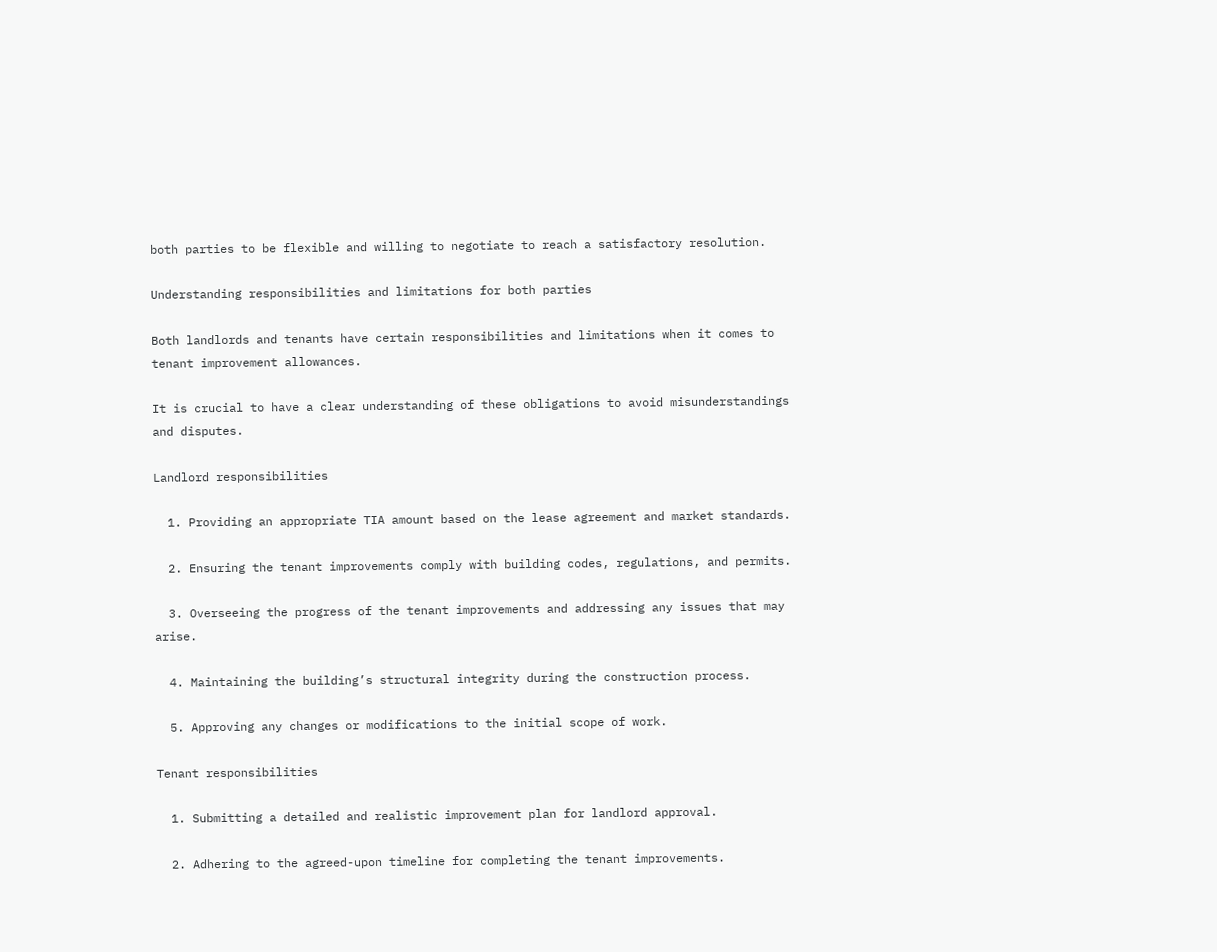both parties to be flexible and willing to negotiate to reach a satisfactory resolution.

Understanding responsibilities and limitations for both parties

Both landlords and tenants have certain responsibilities and limitations when it comes to tenant improvement allowances.

It is crucial to have a clear understanding of these obligations to avoid misunderstandings and disputes.

Landlord responsibilities

  1. Providing an appropriate TIA amount based on the lease agreement and market standards.

  2. Ensuring the tenant improvements comply with building codes, regulations, and permits.

  3. Overseeing the progress of the tenant improvements and addressing any issues that may arise.

  4. Maintaining the building’s structural integrity during the construction process.

  5. Approving any changes or modifications to the initial scope of work.

Tenant responsibilities

  1. Submitting a detailed and realistic improvement plan for landlord approval.

  2. Adhering to the agreed-upon timeline for completing the tenant improvements.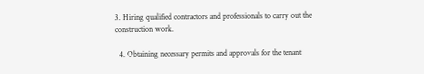3. Hiring qualified contractors and professionals to carry out the construction work.

  4. Obtaining necessary permits and approvals for the tenant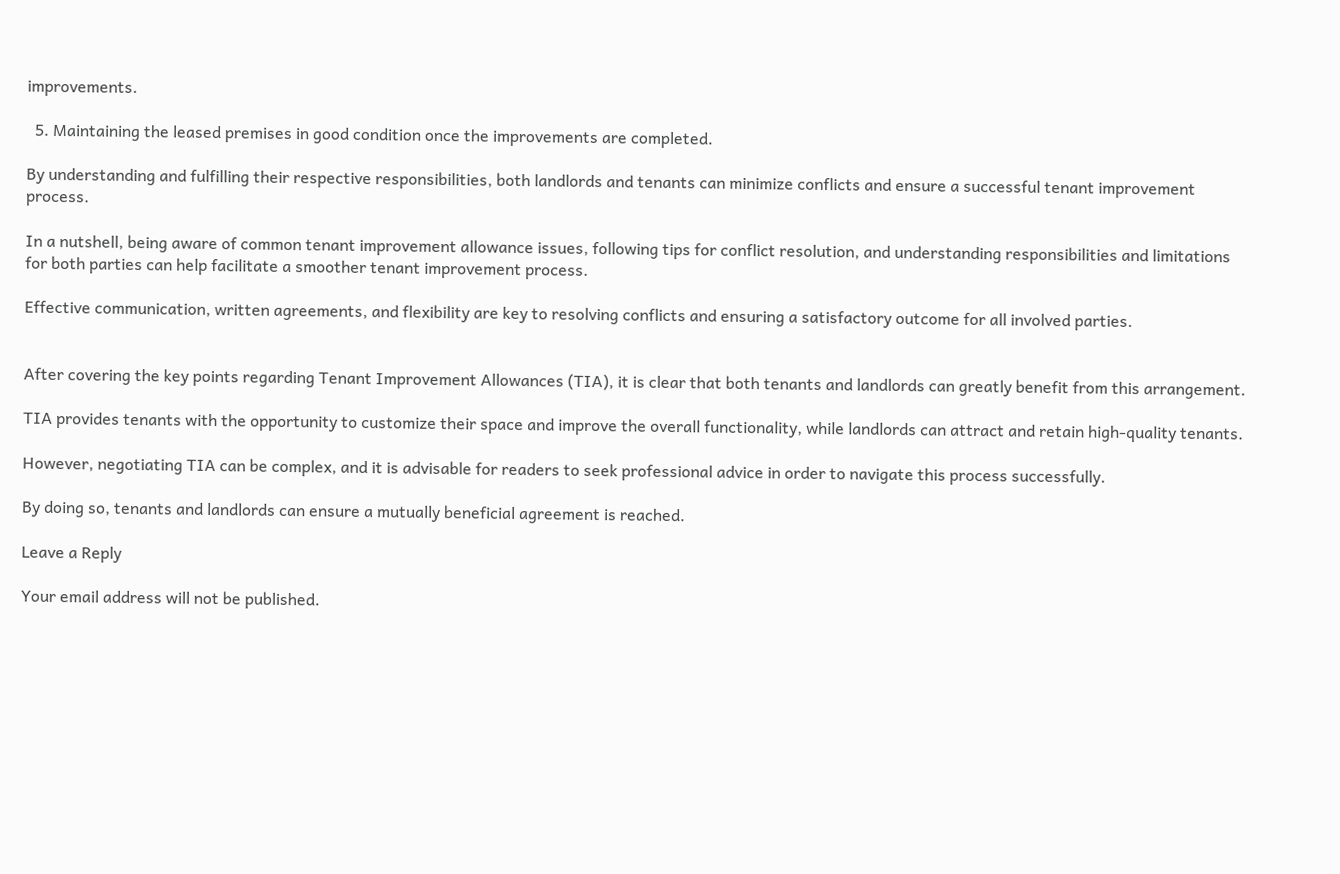improvements.

  5. Maintaining the leased premises in good condition once the improvements are completed.

By understanding and fulfilling their respective responsibilities, both landlords and tenants can minimize conflicts and ensure a successful tenant improvement process.

In a nutshell, being aware of common tenant improvement allowance issues, following tips for conflict resolution, and understanding responsibilities and limitations for both parties can help facilitate a smoother tenant improvement process.

Effective communication, written agreements, and flexibility are key to resolving conflicts and ensuring a satisfactory outcome for all involved parties.


After covering the key points regarding Tenant Improvement Allowances (TIA), it is clear that both tenants and landlords can greatly benefit from this arrangement.

TIA provides tenants with the opportunity to customize their space and improve the overall functionality, while landlords can attract and retain high-quality tenants.

However, negotiating TIA can be complex, and it is advisable for readers to seek professional advice in order to navigate this process successfully.

By doing so, tenants and landlords can ensure a mutually beneficial agreement is reached.

Leave a Reply

Your email address will not be published.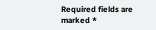Required fields are marked *